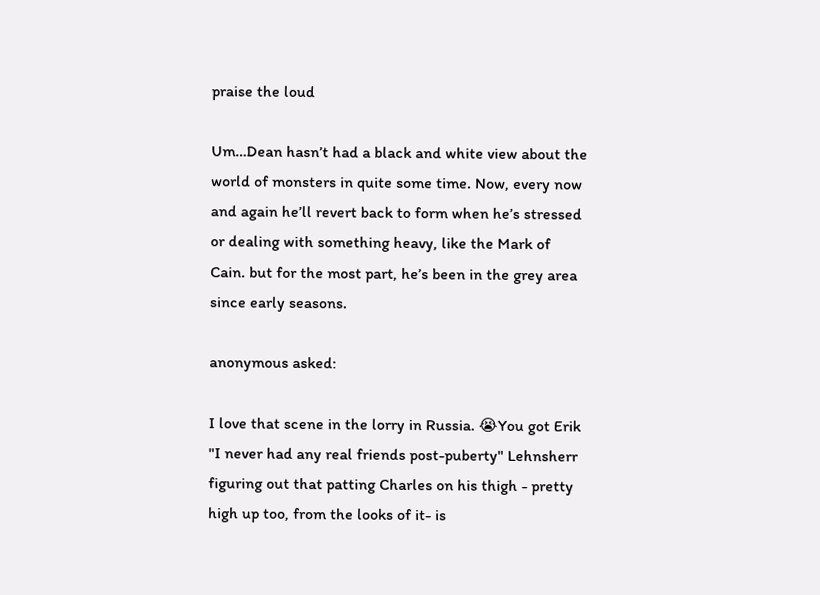praise the loud

Um…Dean hasn’t had a black and white view about the world of monsters in quite some time. Now, every now and again he’ll revert back to form when he’s stressed or dealing with something heavy, like the Mark of Cain. but for the most part, he’s been in the grey area since early seasons.

anonymous asked:

I love that scene in the lorry in Russia. 😭You got Erik "I never had any real friends post-puberty" Lehnsherr figuring out that patting Charles on his thigh - pretty high up too, from the looks of it- is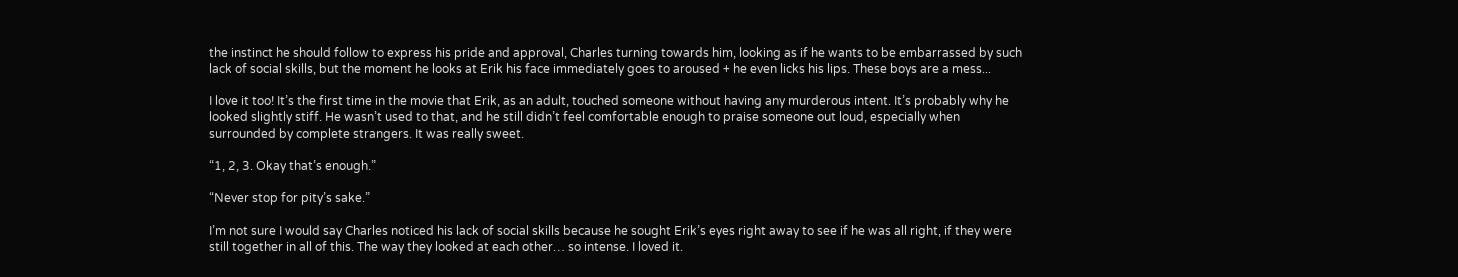the instinct he should follow to express his pride and approval, Charles turning towards him, looking as if he wants to be embarrassed by such lack of social skills, but the moment he looks at Erik his face immediately goes to aroused + he even licks his lips. These boys are a mess...

I love it too! It’s the first time in the movie that Erik, as an adult, touched someone without having any murderous intent. It’s probably why he looked slightly stiff. He wasn’t used to that, and he still didn’t feel comfortable enough to praise someone out loud, especially when surrounded by complete strangers. It was really sweet.

“1, 2, 3. Okay that’s enough.”

“Never stop for pity’s sake.”

I’m not sure I would say Charles noticed his lack of social skills because he sought Erik’s eyes right away to see if he was all right, if they were still together in all of this. The way they looked at each other… so intense. I loved it.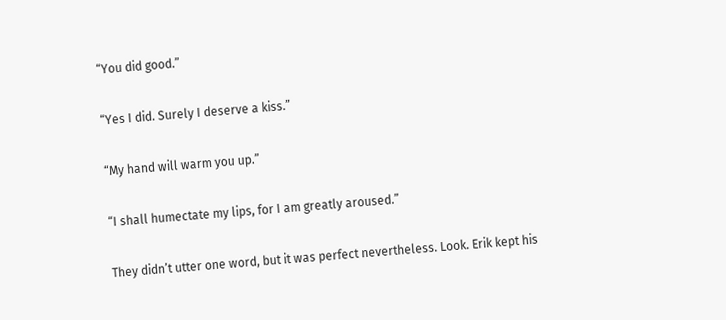“You did good.”

“Yes I did. Surely I deserve a kiss.”

“My hand will warm you up.”

“I shall humectate my lips, for I am greatly aroused.”

They didn’t utter one word, but it was perfect nevertheless. Look. Erik kept his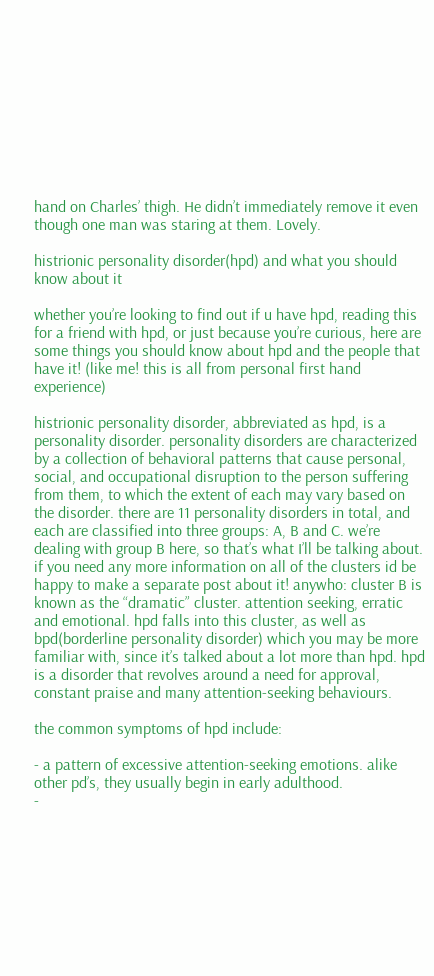hand on Charles’ thigh. He didn’t immediately remove it even though one man was staring at them. Lovely.

histrionic personality disorder(hpd) and what you should know about it

whether you’re looking to find out if u have hpd, reading this for a friend with hpd, or just because you’re curious, here are some things you should know about hpd and the people that have it! (like me! this is all from personal first hand experience)

histrionic personality disorder, abbreviated as hpd, is a personality disorder. personality disorders are characterized by a collection of behavioral patterns that cause personal, social, and occupational disruption to the person suffering from them, to which the extent of each may vary based on the disorder. there are 11 personality disorders in total, and each are classified into three groups: A, B and C. we’re dealing with group B here, so that’s what I’ll be talking about. if you need any more information on all of the clusters id be happy to make a separate post about it! anywho: cluster B is known as the “dramatic” cluster. attention seeking, erratic and emotional. hpd falls into this cluster, as well as bpd(borderline personality disorder) which you may be more familiar with, since it’s talked about a lot more than hpd. hpd is a disorder that revolves around a need for approval, constant praise and many attention-seeking behaviours.

the common symptoms of hpd include:

- a pattern of excessive attention-seeking emotions. alike other pd’s, they usually begin in early adulthood.
-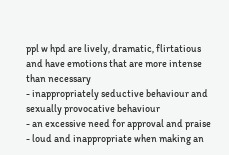ppl w hpd are lively, dramatic, flirtatious and have emotions that are more intense than necessary
- inappropriately seductive behaviour and sexually provocative behaviour
- an excessive need for approval and praise
- loud and inappropriate when making an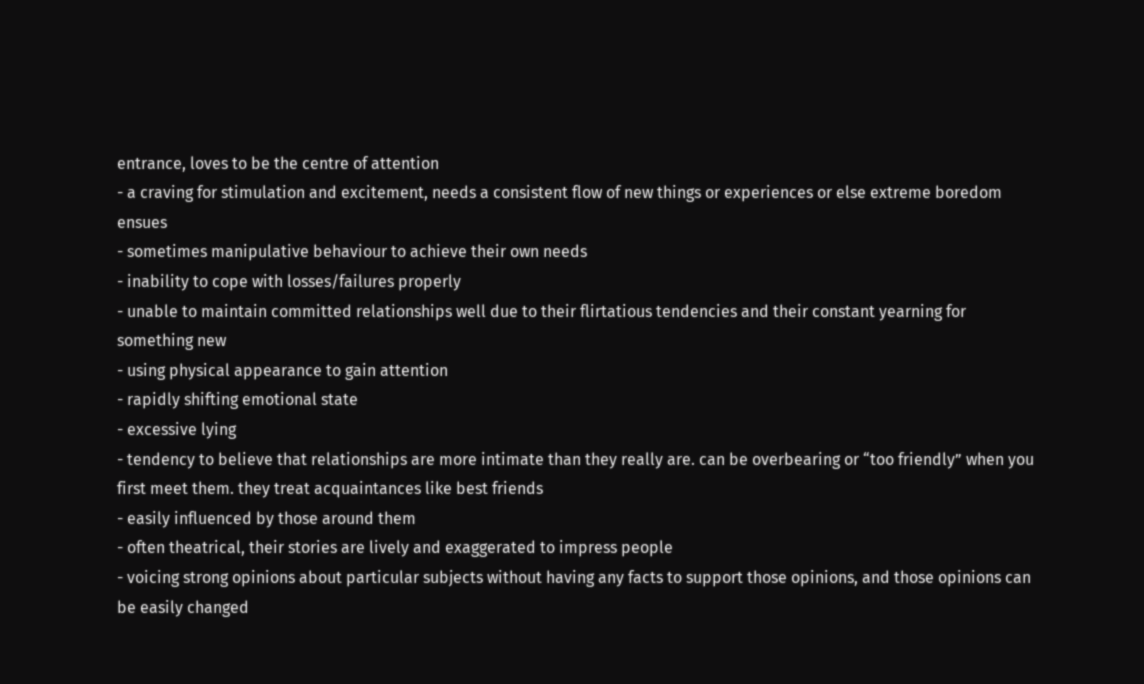entrance, loves to be the centre of attention
- a craving for stimulation and excitement, needs a consistent flow of new things or experiences or else extreme boredom ensues
- sometimes manipulative behaviour to achieve their own needs
- inability to cope with losses/failures properly
- unable to maintain committed relationships well due to their flirtatious tendencies and their constant yearning for something new
- using physical appearance to gain attention
- rapidly shifting emotional state
- excessive lying
- tendency to believe that relationships are more intimate than they really are. can be overbearing or “too friendly” when you first meet them. they treat acquaintances like best friends
- easily influenced by those around them
- often theatrical, their stories are lively and exaggerated to impress people
- voicing strong opinions about particular subjects without having any facts to support those opinions, and those opinions can be easily changed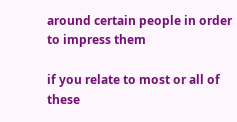around certain people in order to impress them

if you relate to most or all of these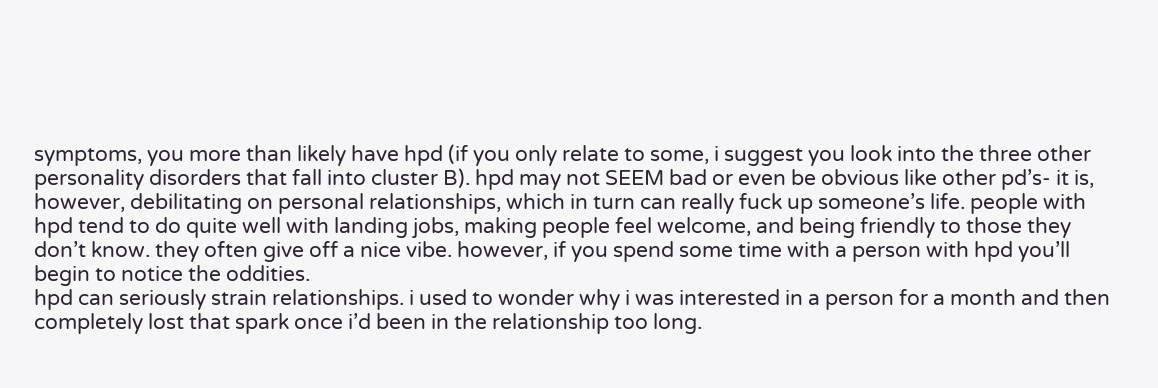symptoms, you more than likely have hpd (if you only relate to some, i suggest you look into the three other personality disorders that fall into cluster B). hpd may not SEEM bad or even be obvious like other pd’s- it is, however, debilitating on personal relationships, which in turn can really fuck up someone’s life. people with hpd tend to do quite well with landing jobs, making people feel welcome, and being friendly to those they don’t know. they often give off a nice vibe. however, if you spend some time with a person with hpd you’ll begin to notice the oddities.
hpd can seriously strain relationships. i used to wonder why i was interested in a person for a month and then completely lost that spark once i’d been in the relationship too long.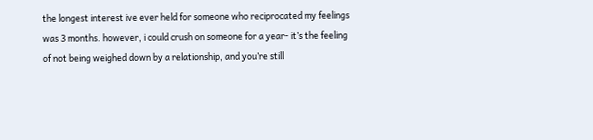the longest interest ive ever held for someone who reciprocated my feelings was 3 months. however, i could crush on someone for a year- it’s the feeling of not being weighed down by a relationship, and you’re still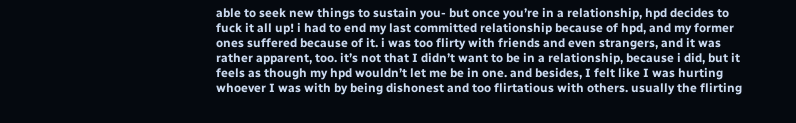able to seek new things to sustain you- but once you’re in a relationship, hpd decides to fuck it all up! i had to end my last committed relationship because of hpd, and my former ones suffered because of it. i was too flirty with friends and even strangers, and it was rather apparent, too. it’s not that I didn’t want to be in a relationship, because i did, but it feels as though my hpd wouldn’t let me be in one. and besides, I felt like I was hurting whoever I was with by being dishonest and too flirtatious with others. usually the flirting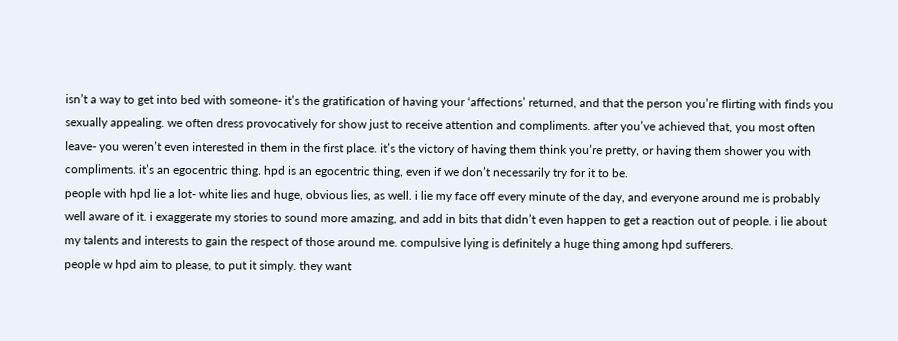isn’t a way to get into bed with someone- it’s the gratification of having your ‘affections’ returned, and that the person you’re flirting with finds you sexually appealing. we often dress provocatively for show just to receive attention and compliments. after you’ve achieved that, you most often leave- you weren’t even interested in them in the first place. it’s the victory of having them think you’re pretty, or having them shower you with compliments. it’s an egocentric thing. hpd is an egocentric thing, even if we don’t necessarily try for it to be.
people with hpd lie a lot- white lies and huge, obvious lies, as well. i lie my face off every minute of the day, and everyone around me is probably well aware of it. i exaggerate my stories to sound more amazing, and add in bits that didn’t even happen to get a reaction out of people. i lie about my talents and interests to gain the respect of those around me. compulsive lying is definitely a huge thing among hpd sufferers.
people w hpd aim to please, to put it simply. they want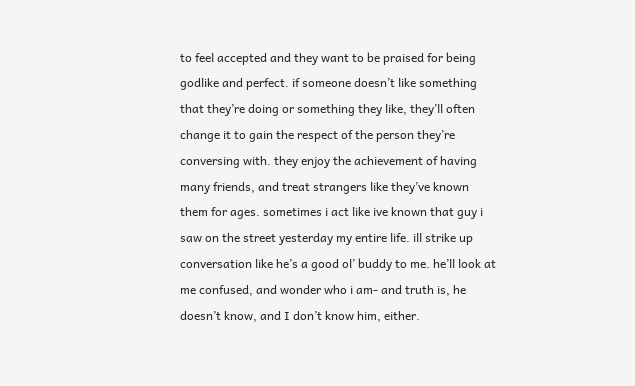to feel accepted and they want to be praised for being godlike and perfect. if someone doesn’t like something that they’re doing or something they like, they’ll often change it to gain the respect of the person they’re conversing with. they enjoy the achievement of having many friends, and treat strangers like they’ve known them for ages. sometimes i act like ive known that guy i saw on the street yesterday my entire life. ill strike up conversation like he’s a good ol’ buddy to me. he’ll look at me confused, and wonder who i am- and truth is, he doesn’t know, and I don’t know him, either.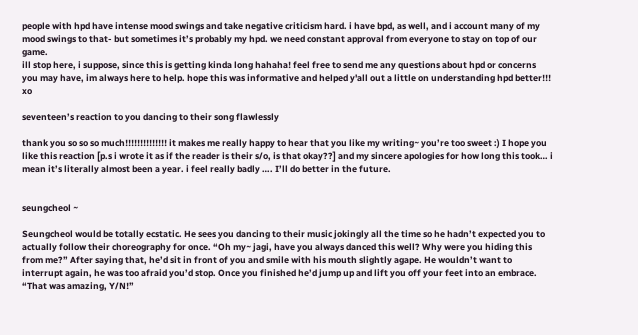people with hpd have intense mood swings and take negative criticism hard. i have bpd, as well, and i account many of my mood swings to that- but sometimes it’s probably my hpd. we need constant approval from everyone to stay on top of our game.
ill stop here, i suppose, since this is getting kinda long hahaha! feel free to send me any questions about hpd or concerns you may have, im always here to help. hope this was informative and helped y'all out a little on understanding hpd better!!! xo

seventeen’s reaction to you dancing to their song flawlessly

thank you so so so much!!!!!!!!!!!!!! it makes me really happy to hear that you like my writing~ you’re too sweet :) I hope you like this reaction [p.s i wrote it as if the reader is their s/o, is that okay??] and my sincere apologies for how long this took… i mean it’s literally almost been a year. i feel really badly …. I’ll do better in the future.


seungcheol ~

Seungcheol would be totally ecstatic. He sees you dancing to their music jokingly all the time so he hadn’t expected you to actually follow their choreography for once. “Oh my~ jagi, have you always danced this well? Why were you hiding this from me?” After saying that, he’d sit in front of you and smile with his mouth slightly agape. He wouldn’t want to interrupt again, he was too afraid you’d stop. Once you finished he’d jump up and lift you off your feet into an embrace. “That was amazing, Y/N!”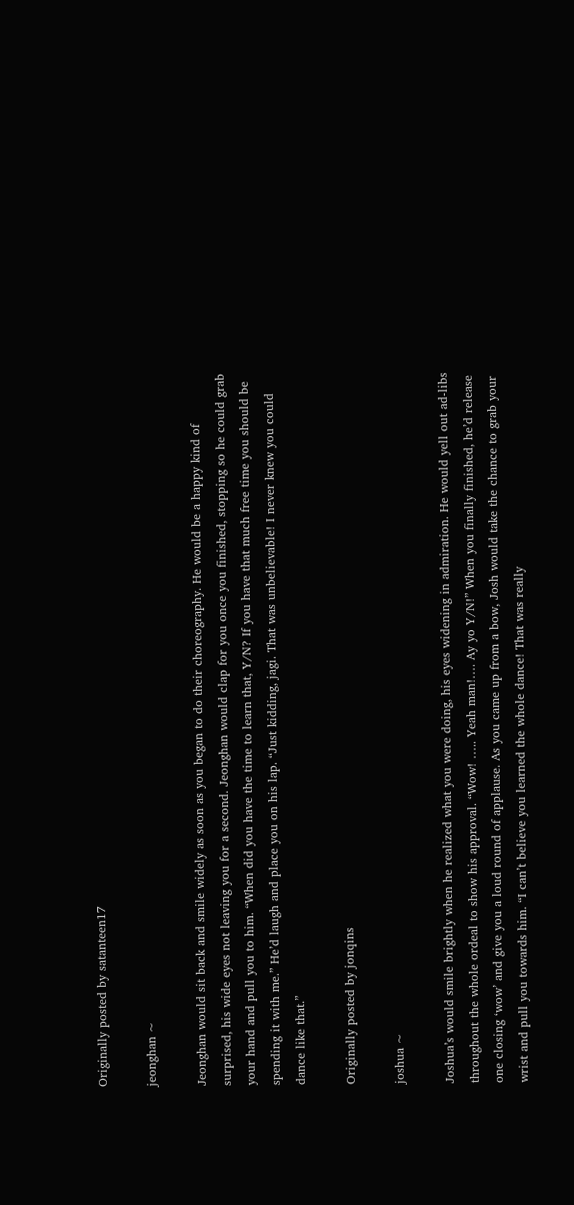Originally posted by satanteen17

jeonghan ~

Jeonghan would sit back and smile widely as soon as you began to do their choreography. He would be a happy kind of surprised, his wide eyes not leaving you for a second. Jeonghan would clap for you once you finished, stopping so he could grab your hand and pull you to him. “When did you have the time to learn that, Y/N? If you have that much free time you should be spending it with me.” He’d laugh and place you on his lap. “Just kidding, jagi. That was unbelievable! I never knew you could dance like that.”

Originally posted by jonqins

joshua ~

Joshua’s would smile brightly when he realized what you were doing, his eyes widening in admiration. He would yell out ad-libs throughout the whole ordeal to show his approval. “Wow! ….. Yeah man!…. Ay yo Y/N!” When you finally finished, he’d release one closing ‘wow’ and give you a loud round of applause. As you came up from a bow, Josh would take the chance to grab your wrist and pull you towards him. “I can’t believe you learned the whole dance! That was really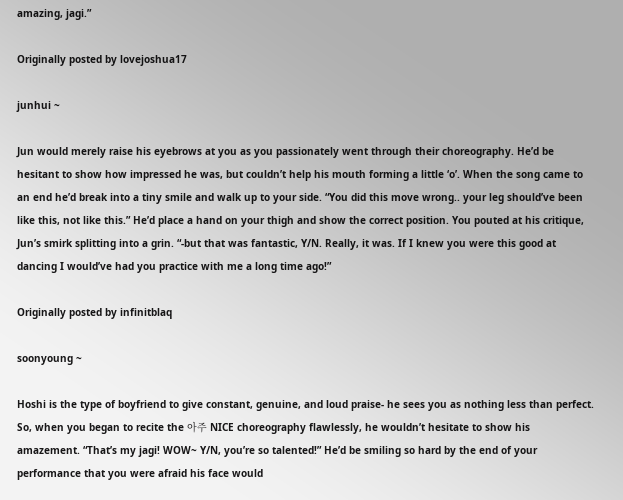amazing, jagi.”

Originally posted by lovejoshua17

junhui ~

Jun would merely raise his eyebrows at you as you passionately went through their choreography. He’d be hesitant to show how impressed he was, but couldn’t help his mouth forming a little ‘o’. When the song came to an end he’d break into a tiny smile and walk up to your side. “You did this move wrong.. your leg should’ve been like this, not like this.” He’d place a hand on your thigh and show the correct position. You pouted at his critique, Jun’s smirk splitting into a grin. “-but that was fantastic, Y/N. Really, it was. If I knew you were this good at dancing I would’ve had you practice with me a long time ago!”

Originally posted by infinitblaq

soonyoung ~

Hoshi is the type of boyfriend to give constant, genuine, and loud praise- he sees you as nothing less than perfect. So, when you began to recite the 아주 NICE choreography flawlessly, he wouldn’t hesitate to show his amazement. “That’s my jagi! WOW~ Y/N, you’re so talented!” He’d be smiling so hard by the end of your performance that you were afraid his face would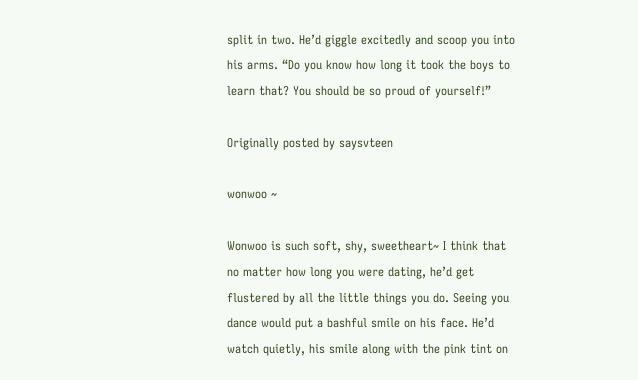split in two. He’d giggle excitedly and scoop you into his arms. “Do you know how long it took the boys to learn that? You should be so proud of yourself!”

Originally posted by saysvteen

wonwoo ~

Wonwoo is such soft, shy, sweetheart~ I think that no matter how long you were dating, he’d get flustered by all the little things you do. Seeing you dance would put a bashful smile on his face. He’d watch quietly, his smile along with the pink tint on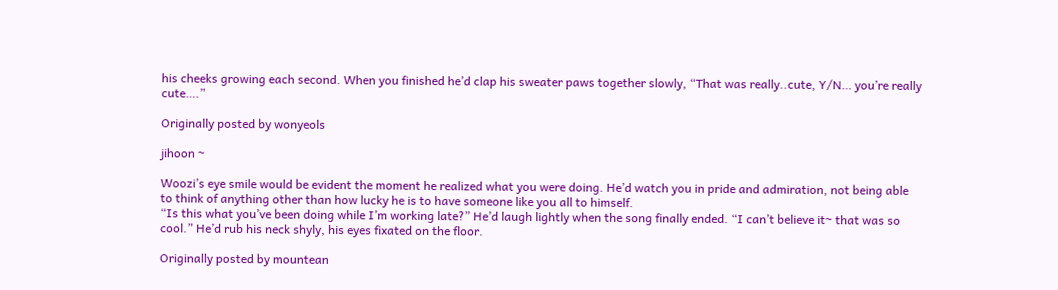his cheeks growing each second. When you finished he’d clap his sweater paws together slowly, “That was really..cute, Y/N… you’re really cute….”

Originally posted by wonyeols

jihoon ~

Woozi’s eye smile would be evident the moment he realized what you were doing. He’d watch you in pride and admiration, not being able to think of anything other than how lucky he is to have someone like you all to himself.
“Is this what you’ve been doing while I’m working late?” He’d laugh lightly when the song finally ended. “I can’t believe it~ that was so cool.” He’d rub his neck shyly, his eyes fixated on the floor.

Originally posted by mountean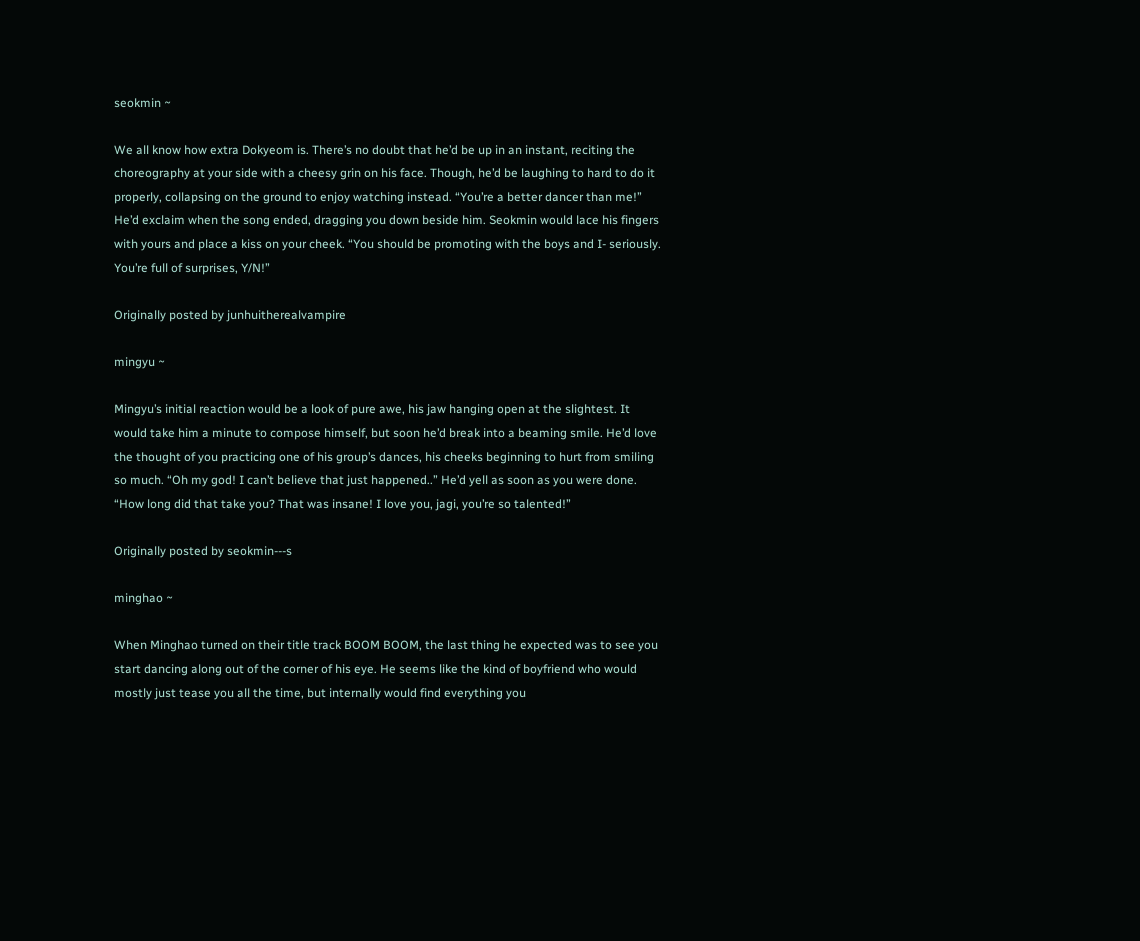seokmin ~

We all know how extra Dokyeom is. There’s no doubt that he’d be up in an instant, reciting the choreography at your side with a cheesy grin on his face. Though, he’d be laughing to hard to do it properly, collapsing on the ground to enjoy watching instead. “You’re a better dancer than me!” He’d exclaim when the song ended, dragging you down beside him. Seokmin would lace his fingers with yours and place a kiss on your cheek. “You should be promoting with the boys and I- seriously. You’re full of surprises, Y/N!”

Originally posted by junhuitherealvampire

mingyu ~

Mingyu’s initial reaction would be a look of pure awe, his jaw hanging open at the slightest. It would take him a minute to compose himself, but soon he’d break into a beaming smile. He’d love the thought of you practicing one of his group’s dances, his cheeks beginning to hurt from smiling so much. “Oh my god! I can’t believe that just happened..” He’d yell as soon as you were done. “How long did that take you? That was insane! I love you, jagi, you’re so talented!”

Originally posted by seokmin---s

minghao ~

When Minghao turned on their title track BOOM BOOM, the last thing he expected was to see you start dancing along out of the corner of his eye. He seems like the kind of boyfriend who would mostly just tease you all the time, but internally would find everything you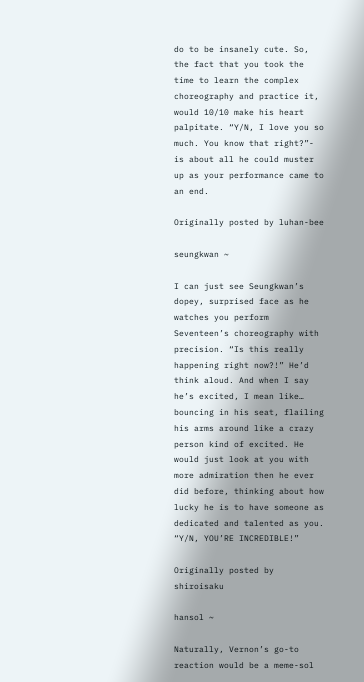do to be insanely cute. So, the fact that you took the time to learn the complex choreography and practice it, would 10/10 make his heart palpitate. “Y/N, I love you so much. You know that right?”- is about all he could muster up as your performance came to an end.

Originally posted by luhan-bee

seungkwan ~

I can just see Seungkwan’s dopey, surprised face as he watches you perform Seventeen’s choreography with precision. “Is this really happening right now?!” He’d think aloud. And when I say he’s excited, I mean like… bouncing in his seat, flailing his arms around like a crazy person kind of excited. He would just look at you with more admiration then he ever did before, thinking about how lucky he is to have someone as dedicated and talented as you. “Y/N, YOU’RE INCREDIBLE!”

Originally posted by shiroisaku

hansol ~

Naturally, Vernon’s go-to reaction would be a meme-sol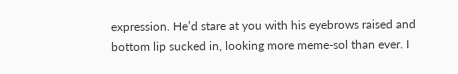expression. He’d stare at you with his eyebrows raised and bottom lip sucked in, looking more meme-sol than ever. I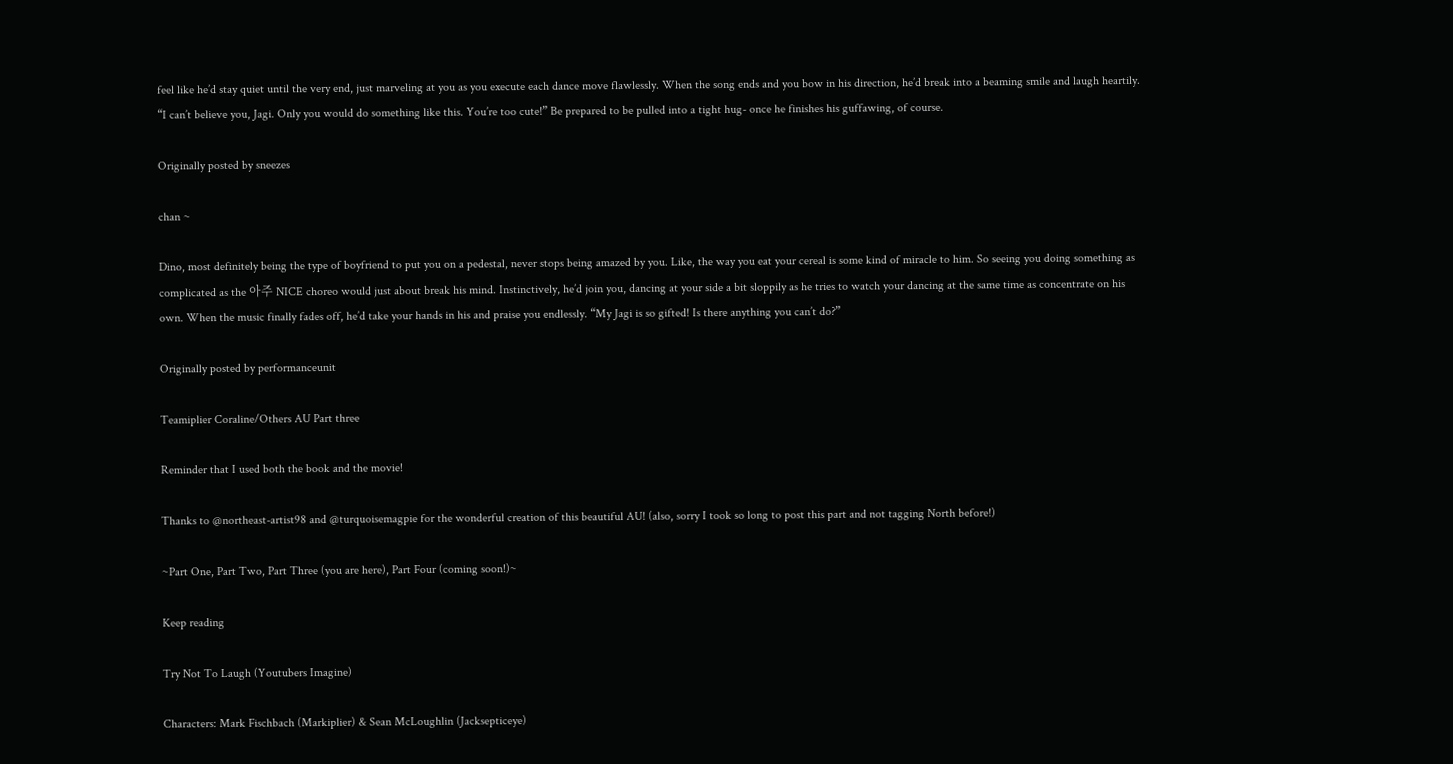feel like he’d stay quiet until the very end, just marveling at you as you execute each dance move flawlessly. When the song ends and you bow in his direction, he’d break into a beaming smile and laugh heartily. “I can’t believe you, Jagi. Only you would do something like this. You’re too cute!” Be prepared to be pulled into a tight hug- once he finishes his guffawing, of course.

Originally posted by sneezes

chan ~

Dino, most definitely being the type of boyfriend to put you on a pedestal, never stops being amazed by you. Like, the way you eat your cereal is some kind of miracle to him. So seeing you doing something as complicated as the 아주 NICE choreo would just about break his mind. Instinctively, he’d join you, dancing at your side a bit sloppily as he tries to watch your dancing at the same time as concentrate on his own. When the music finally fades off, he’d take your hands in his and praise you endlessly. “My Jagi is so gifted! Is there anything you can’t do?”

Originally posted by performanceunit

Teamiplier Coraline/Others AU Part three

Reminder that I used both the book and the movie!

Thanks to @northeast-artist98 and @turquoisemagpie for the wonderful creation of this beautiful AU! (also, sorry I took so long to post this part and not tagging North before!)

~Part One, Part Two, Part Three (you are here), Part Four (coming soon!)~

Keep reading

Try Not To Laugh (Youtubers Imagine)

Characters: Mark Fischbach (Markiplier) & Sean McLoughlin (Jacksepticeye)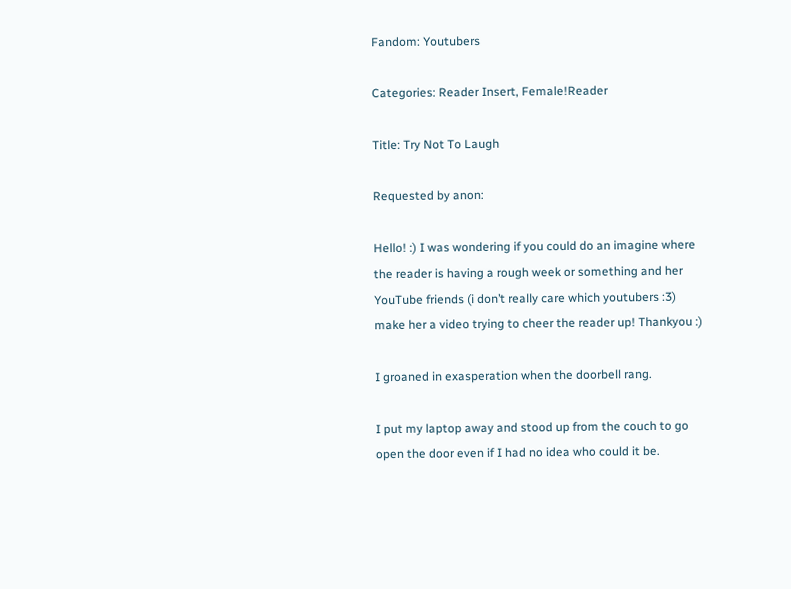Fandom: Youtubers

Categories: Reader Insert, Female!Reader

Title: Try Not To Laugh

Requested by anon:

Hello! :) I was wondering if you could do an imagine where the reader is having a rough week or something and her YouTube friends (i don’t really care which youtubers :3) make her a video trying to cheer the reader up! Thankyou :)

I groaned in exasperation when the doorbell rang.

I put my laptop away and stood up from the couch to go open the door even if I had no idea who could it be.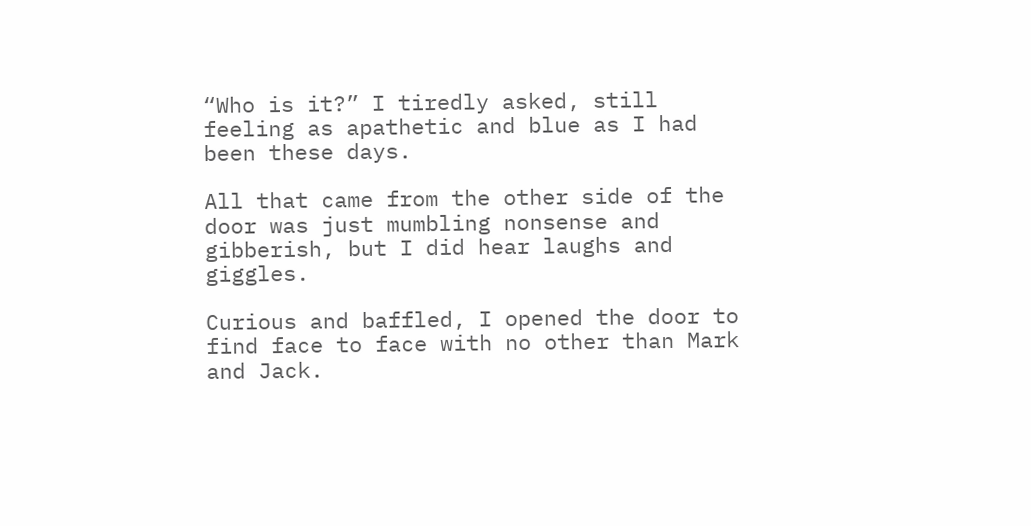“Who is it?” I tiredly asked, still feeling as apathetic and blue as I had been these days.

All that came from the other side of the door was just mumbling nonsense and gibberish, but I did hear laughs and giggles.

Curious and baffled, I opened the door to find face to face with no other than Mark and Jack.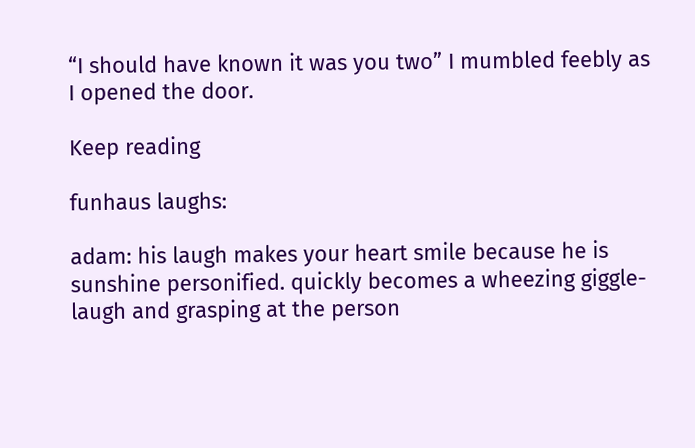“I should have known it was you two” I mumbled feebly as I opened the door.

Keep reading

funhaus laughs:

adam: his laugh makes your heart smile because he is sunshine personified. quickly becomes a wheezing giggle-laugh and grasping at the person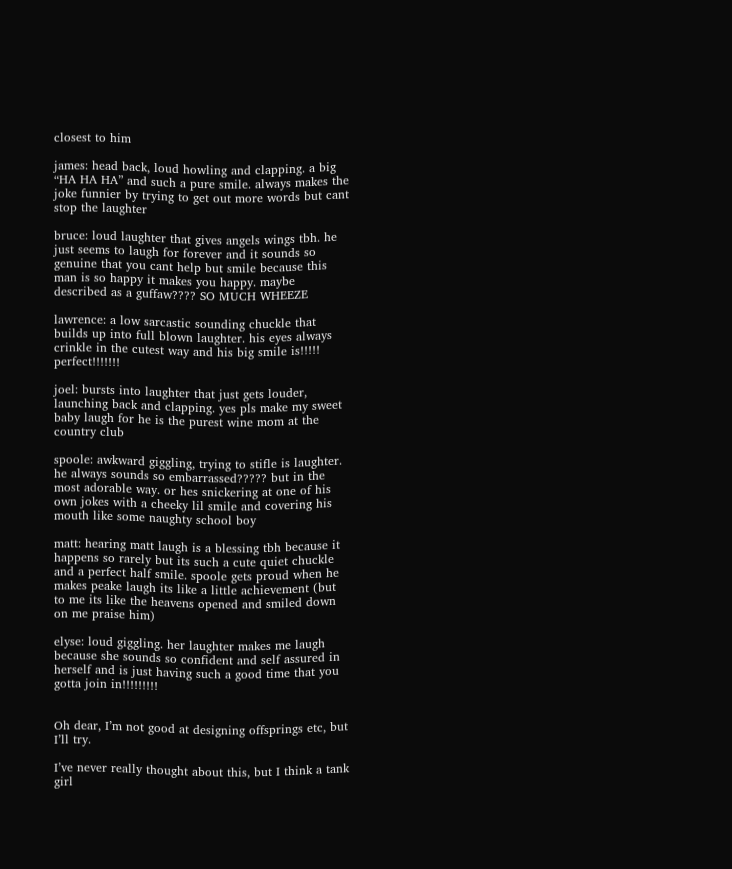closest to him

james: head back, loud howling and clapping. a big “HA HA HA” and such a pure smile. always makes the joke funnier by trying to get out more words but cant stop the laughter

bruce: loud laughter that gives angels wings tbh. he just seems to laugh for forever and it sounds so genuine that you cant help but smile because this man is so happy it makes you happy. maybe described as a guffaw???? SO MUCH WHEEZE

lawrence: a low sarcastic sounding chuckle that builds up into full blown laughter. his eyes always crinkle in the cutest way and his big smile is!!!!! perfect!!!!!!!

joel: bursts into laughter that just gets louder, launching back and clapping. yes pls make my sweet baby laugh for he is the purest wine mom at the country club

spoole: awkward giggling, trying to stifle is laughter. he always sounds so embarrassed????? but in the most adorable way. or hes snickering at one of his own jokes with a cheeky lil smile and covering his mouth like some naughty school boy

matt: hearing matt laugh is a blessing tbh because it happens so rarely but its such a cute quiet chuckle and a perfect half smile. spoole gets proud when he makes peake laugh its like a little achievement (but to me its like the heavens opened and smiled down on me praise him)

elyse: loud giggling. her laughter makes me laugh because she sounds so confident and self assured in herself and is just having such a good time that you gotta join in!!!!!!!!!


Oh dear, I’m not good at designing offsprings etc, but I’ll try.

I’ve never really thought about this, but I think a tank girl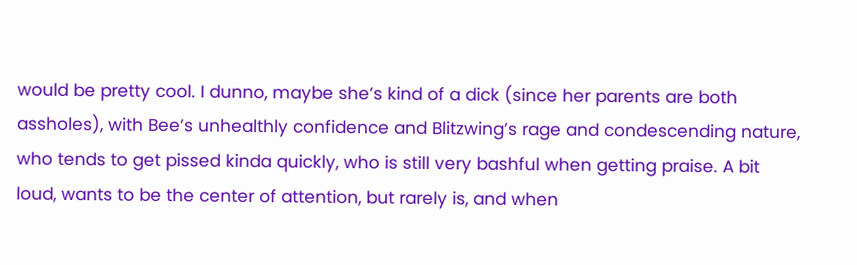would be pretty cool. I dunno, maybe she’s kind of a dick (since her parents are both assholes), with Bee’s unhealthly confidence and Blitzwing’s rage and condescending nature, who tends to get pissed kinda quickly, who is still very bashful when getting praise. A bit loud, wants to be the center of attention, but rarely is, and when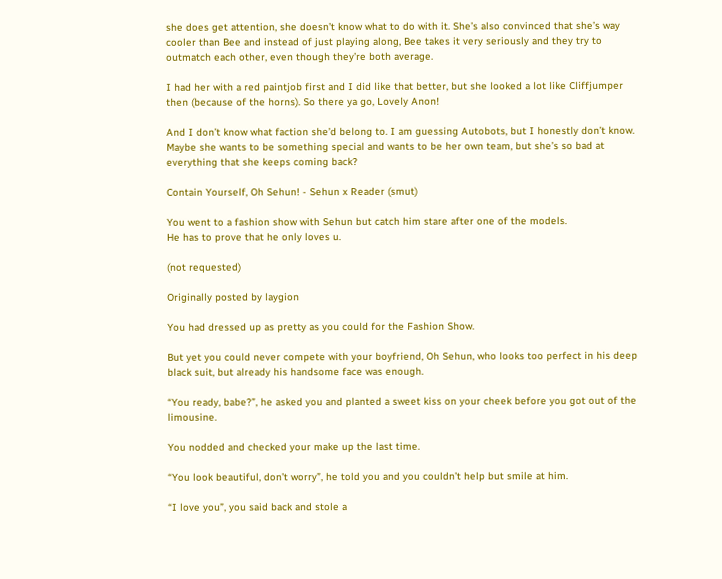she does get attention, she doesn’t know what to do with it. She’s also convinced that she’s way cooler than Bee and instead of just playing along, Bee takes it very seriously and they try to outmatch each other, even though they’re both average.

I had her with a red paintjob first and I did like that better, but she looked a lot like Cliffjumper then (because of the horns). So there ya go, Lovely Anon!

And I don’t know what faction she’d belong to. I am guessing Autobots, but I honestly don’t know. Maybe she wants to be something special and wants to be her own team, but she’s so bad at everything that she keeps coming back?

Contain Yourself, Oh Sehun! - Sehun x Reader (smut)

You went to a fashion show with Sehun but catch him stare after one of the models.
He has to prove that he only loves u.

(not requested)

Originally posted by laygion

You had dressed up as pretty as you could for the Fashion Show.

But yet you could never compete with your boyfriend, Oh Sehun, who looks too perfect in his deep black suit, but already his handsome face was enough.

“You ready, babe?”, he asked you and planted a sweet kiss on your cheek before you got out of the limousine.

You nodded and checked your make up the last time.

“You look beautiful, don’t worry”, he told you and you couldn’t help but smile at him.

“I love you”, you said back and stole a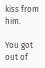kiss from him.

You got out of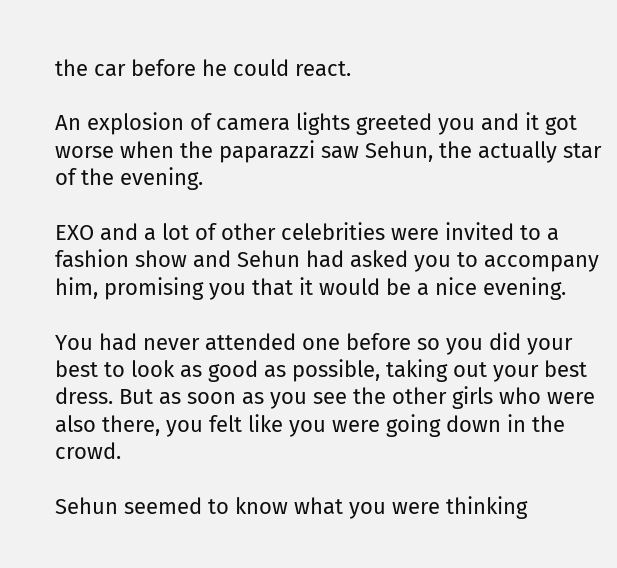the car before he could react.

An explosion of camera lights greeted you and it got worse when the paparazzi saw Sehun, the actually star of the evening.

EXO and a lot of other celebrities were invited to a fashion show and Sehun had asked you to accompany him, promising you that it would be a nice evening.

You had never attended one before so you did your best to look as good as possible, taking out your best dress. But as soon as you see the other girls who were also there, you felt like you were going down in the crowd.

Sehun seemed to know what you were thinking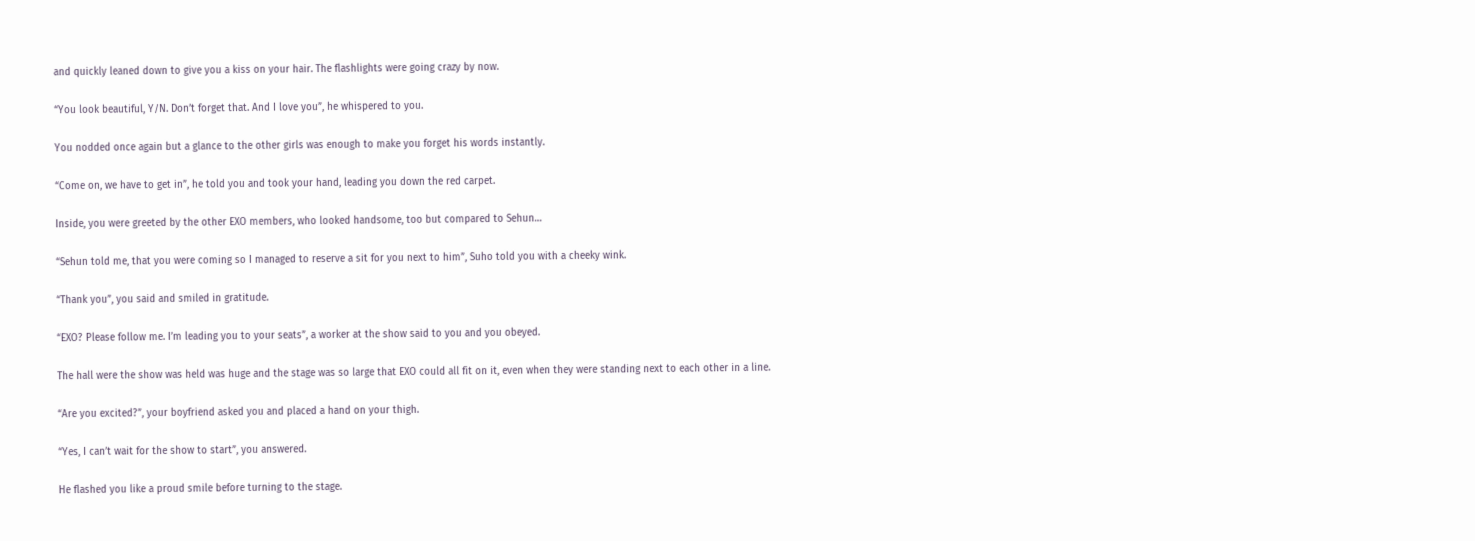and quickly leaned down to give you a kiss on your hair. The flashlights were going crazy by now.

“You look beautiful, Y/N. Don’t forget that. And I love you”, he whispered to you.

You nodded once again but a glance to the other girls was enough to make you forget his words instantly.

“Come on, we have to get in”, he told you and took your hand, leading you down the red carpet.

Inside, you were greeted by the other EXO members, who looked handsome, too but compared to Sehun…

“Sehun told me, that you were coming so I managed to reserve a sit for you next to him”, Suho told you with a cheeky wink.

“Thank you”, you said and smiled in gratitude.

“EXO? Please follow me. I’m leading you to your seats”, a worker at the show said to you and you obeyed.

The hall were the show was held was huge and the stage was so large that EXO could all fit on it, even when they were standing next to each other in a line.

“Are you excited?”, your boyfriend asked you and placed a hand on your thigh.

“Yes, I can’t wait for the show to start”, you answered.

He flashed you like a proud smile before turning to the stage.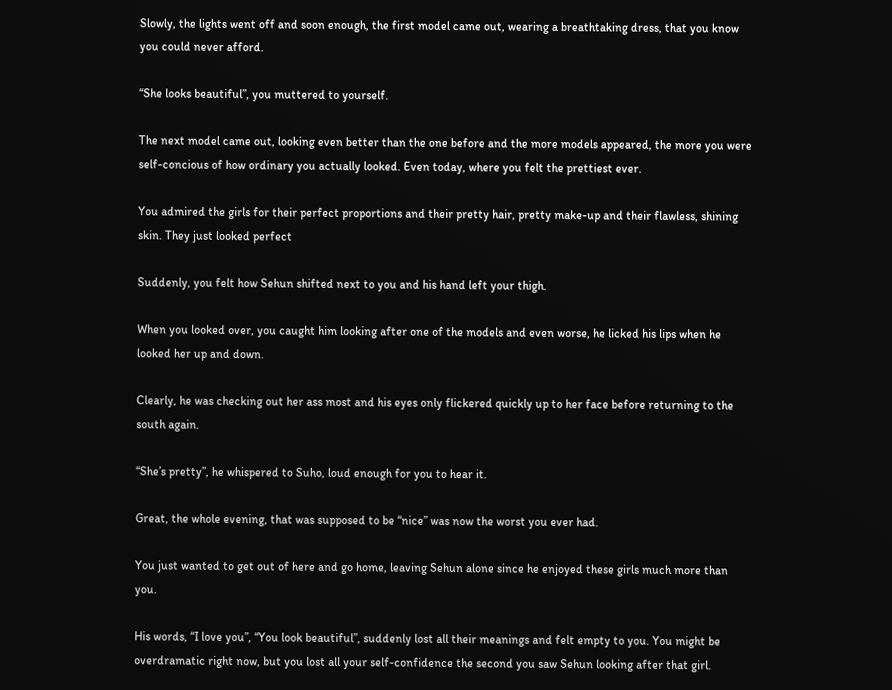Slowly, the lights went off and soon enough, the first model came out, wearing a breathtaking dress, that you know you could never afford.

“She looks beautiful”, you muttered to yourself.

The next model came out, looking even better than the one before and the more models appeared, the more you were self-concious of how ordinary you actually looked. Even today, where you felt the prettiest ever.

You admired the girls for their perfect proportions and their pretty hair, pretty make-up and their flawless, shining skin. They just looked perfect

Suddenly, you felt how Sehun shifted next to you and his hand left your thigh.

When you looked over, you caught him looking after one of the models and even worse, he licked his lips when he looked her up and down.

Clearly, he was checking out her ass most and his eyes only flickered quickly up to her face before returning to the south again.

“She’s pretty”, he whispered to Suho, loud enough for you to hear it.

Great, the whole evening, that was supposed to be “nice” was now the worst you ever had.

You just wanted to get out of here and go home, leaving Sehun alone since he enjoyed these girls much more than you.

His words, “I love you”, “You look beautiful”, suddenly lost all their meanings and felt empty to you. You might be overdramatic right now, but you lost all your self-confidence the second you saw Sehun looking after that girl.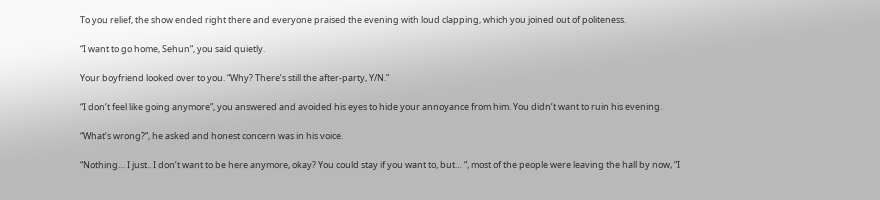To you relief, the show ended right there and everyone praised the evening with loud clapping, which you joined out of politeness.

“I want to go home, Sehun”, you said quietly.

Your boyfriend looked over to you. “Why? There’s still the after-party, Y/N.”

“I don’t feel like going anymore”, you answered and avoided his eyes to hide your annoyance from him. You didn’t want to ruin his evening.

“What’s wrong?”, he asked and honest concern was in his voice.

“Nothing… I just.. I don’t want to be here anymore, okay? You could stay if you want to, but… “, most of the people were leaving the hall by now, “I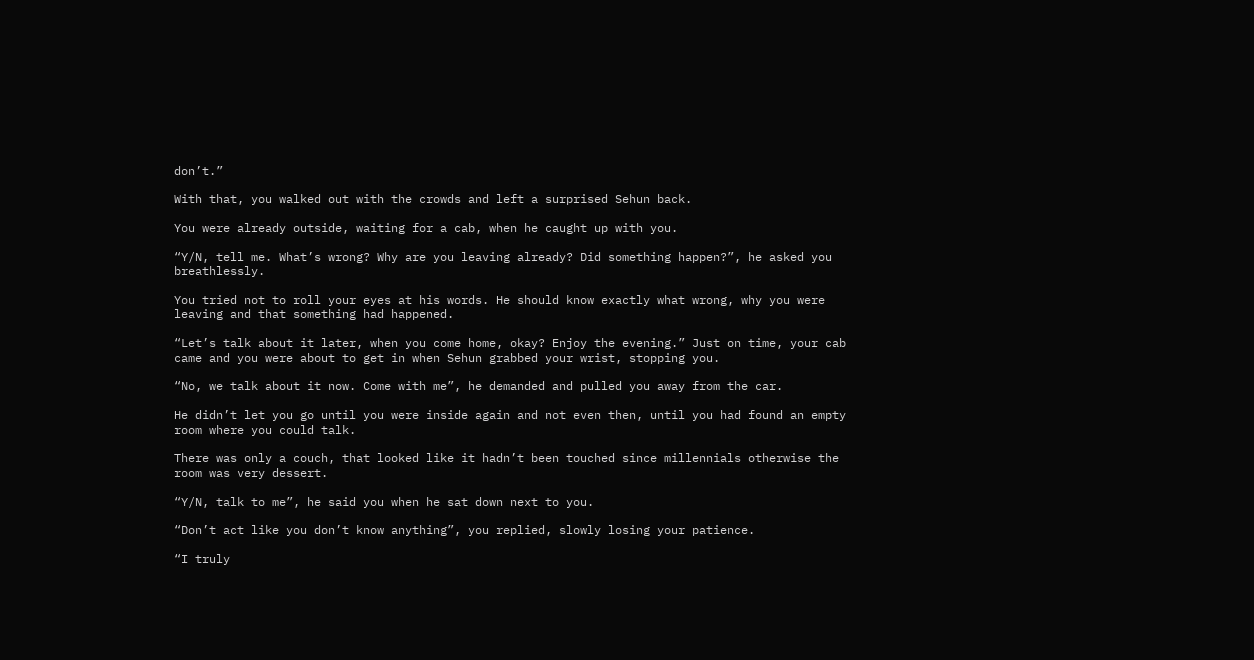don’t.”

With that, you walked out with the crowds and left a surprised Sehun back.

You were already outside, waiting for a cab, when he caught up with you.

“Y/N, tell me. What’s wrong? Why are you leaving already? Did something happen?”, he asked you breathlessly.

You tried not to roll your eyes at his words. He should know exactly what wrong, why you were leaving and that something had happened.

“Let’s talk about it later, when you come home, okay? Enjoy the evening.” Just on time, your cab came and you were about to get in when Sehun grabbed your wrist, stopping you.

“No, we talk about it now. Come with me”, he demanded and pulled you away from the car.

He didn’t let you go until you were inside again and not even then, until you had found an empty room where you could talk.

There was only a couch, that looked like it hadn’t been touched since millennials otherwise the room was very dessert.

“Y/N, talk to me”, he said you when he sat down next to you.

“Don’t act like you don’t know anything”, you replied, slowly losing your patience.

“I truly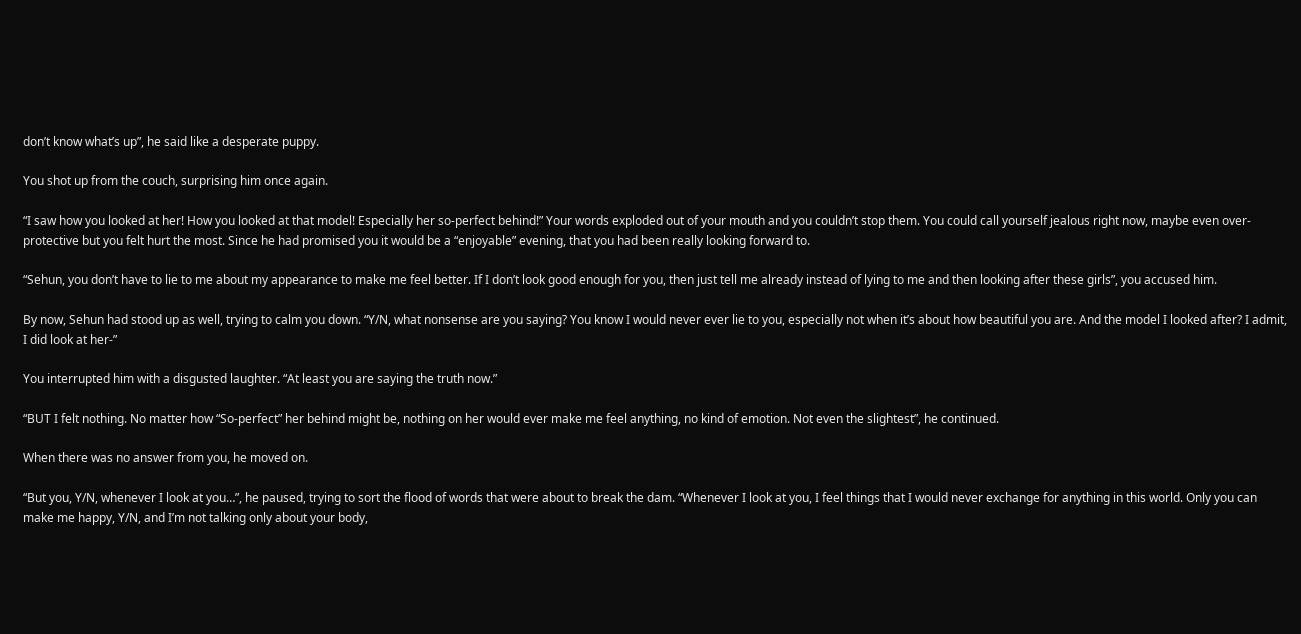don’t know what’s up”, he said like a desperate puppy.

You shot up from the couch, surprising him once again.

“I saw how you looked at her! How you looked at that model! Especially her so-perfect behind!” Your words exploded out of your mouth and you couldn’t stop them. You could call yourself jealous right now, maybe even over-protective but you felt hurt the most. Since he had promised you it would be a “enjoyable” evening, that you had been really looking forward to.

“Sehun, you don’t have to lie to me about my appearance to make me feel better. If I don’t look good enough for you, then just tell me already instead of lying to me and then looking after these girls”, you accused him.

By now, Sehun had stood up as well, trying to calm you down. “Y/N, what nonsense are you saying? You know I would never ever lie to you, especially not when it’s about how beautiful you are. And the model I looked after? I admit, I did look at her-”

You interrupted him with a disgusted laughter. “At least you are saying the truth now.”

“BUT I felt nothing. No matter how “So-perfect” her behind might be, nothing on her would ever make me feel anything, no kind of emotion. Not even the slightest”, he continued.

When there was no answer from you, he moved on.

“But you, Y/N, whenever I look at you…”, he paused, trying to sort the flood of words that were about to break the dam. “Whenever I look at you, I feel things that I would never exchange for anything in this world. Only you can make me happy, Y/N, and I’m not talking only about your body,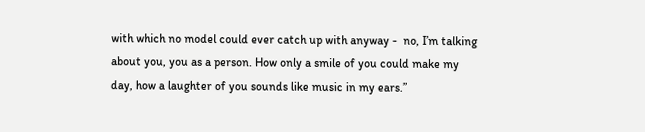with which no model could ever catch up with anyway -  no, I’m talking about you, you as a person. How only a smile of you could make my day, how a laughter of you sounds like music in my ears.”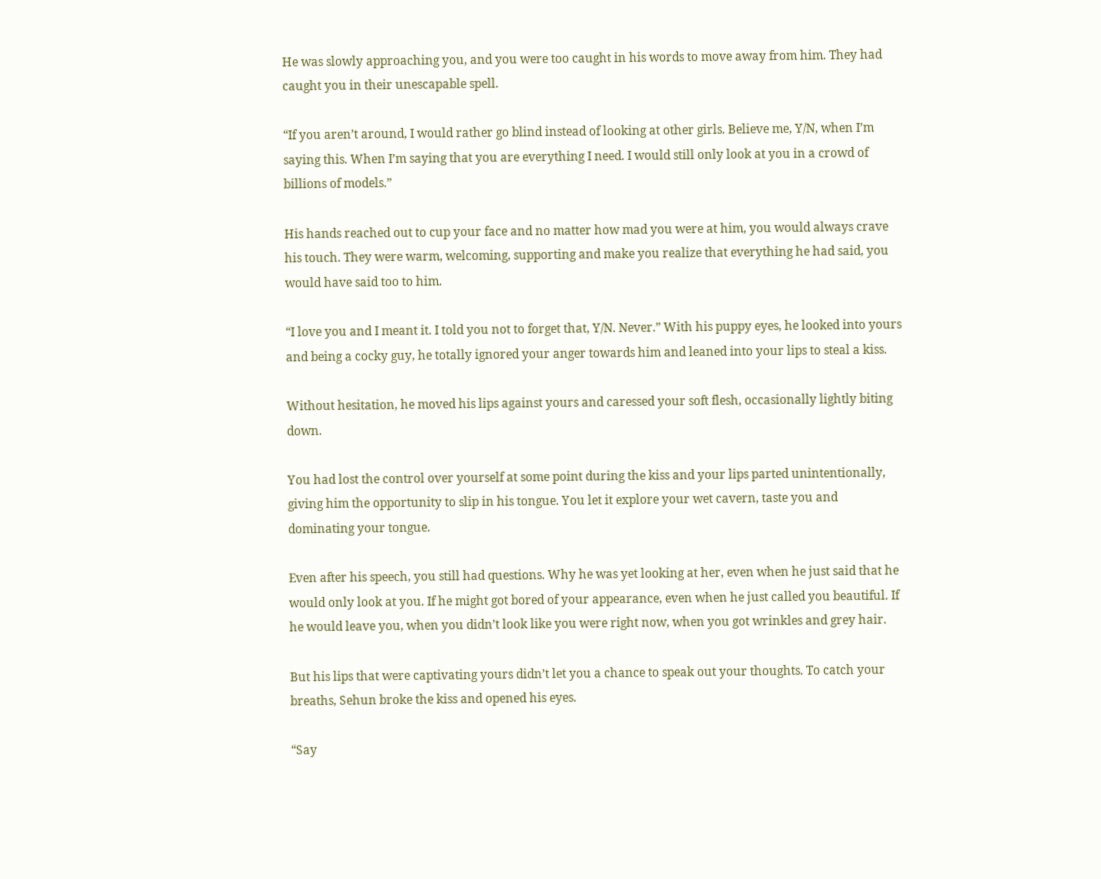He was slowly approaching you, and you were too caught in his words to move away from him. They had caught you in their unescapable spell.

“If you aren’t around, I would rather go blind instead of looking at other girls. Believe me, Y/N, when I’m saying this. When I’m saying that you are everything I need. I would still only look at you in a crowd of billions of models.”

His hands reached out to cup your face and no matter how mad you were at him, you would always crave his touch. They were warm, welcoming, supporting and make you realize that everything he had said, you would have said too to him.

“I love you and I meant it. I told you not to forget that, Y/N. Never.” With his puppy eyes, he looked into yours and being a cocky guy, he totally ignored your anger towards him and leaned into your lips to steal a kiss.

Without hesitation, he moved his lips against yours and caressed your soft flesh, occasionally lightly biting down.

You had lost the control over yourself at some point during the kiss and your lips parted unintentionally, giving him the opportunity to slip in his tongue. You let it explore your wet cavern, taste you and dominating your tongue.

Even after his speech, you still had questions. Why he was yet looking at her, even when he just said that he would only look at you. If he might got bored of your appearance, even when he just called you beautiful. If he would leave you, when you didn’t look like you were right now, when you got wrinkles and grey hair.

But his lips that were captivating yours didn’t let you a chance to speak out your thoughts. To catch your breaths, Sehun broke the kiss and opened his eyes.

“Say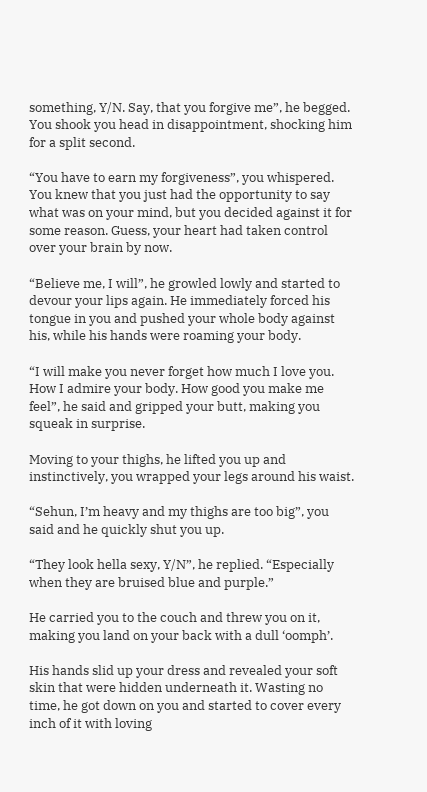something, Y/N. Say, that you forgive me”, he begged. You shook you head in disappointment, shocking him for a split second.

“You have to earn my forgiveness”, you whispered. You knew that you just had the opportunity to say what was on your mind, but you decided against it for some reason. Guess, your heart had taken control over your brain by now.

“Believe me, I will”, he growled lowly and started to devour your lips again. He immediately forced his tongue in you and pushed your whole body against his, while his hands were roaming your body.

“I will make you never forget how much I love you. How I admire your body. How good you make me feel”, he said and gripped your butt, making you squeak in surprise.

Moving to your thighs, he lifted you up and instinctively, you wrapped your legs around his waist.

“Sehun, I’m heavy and my thighs are too big”, you said and he quickly shut you up.

“They look hella sexy, Y/N”, he replied. “Especially when they are bruised blue and purple.”

He carried you to the couch and threw you on it, making you land on your back with a dull ‘oomph’.

His hands slid up your dress and revealed your soft skin that were hidden underneath it. Wasting no time, he got down on you and started to cover every inch of it with loving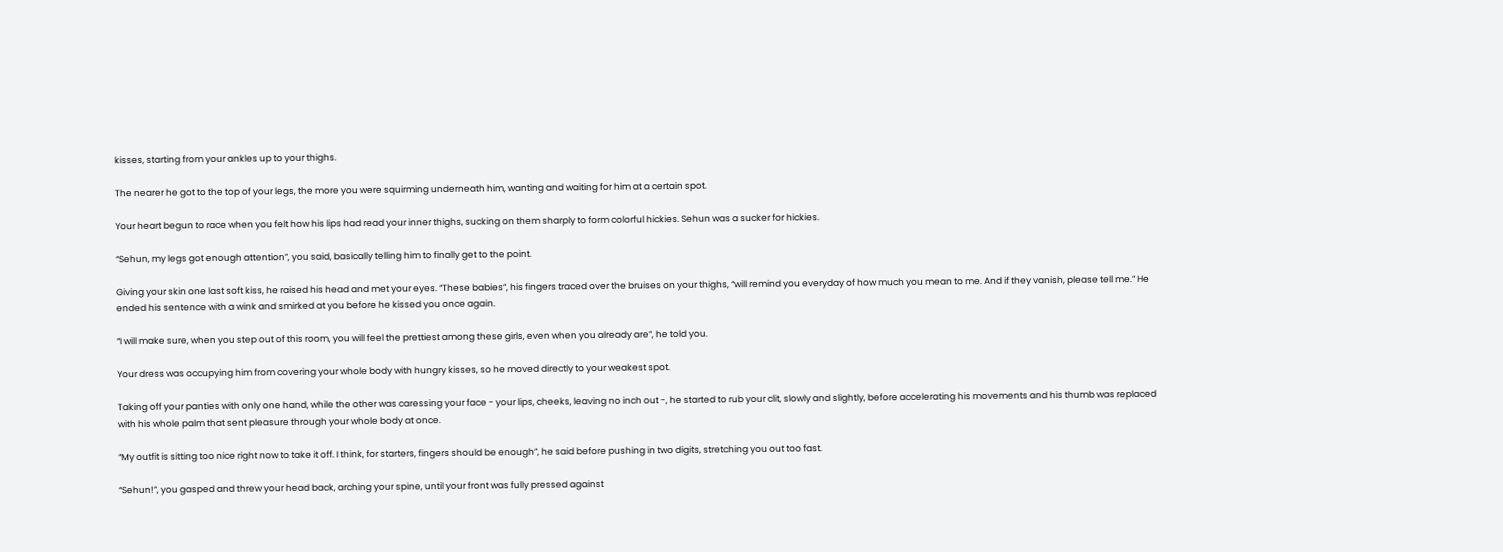kisses, starting from your ankles up to your thighs.

The nearer he got to the top of your legs, the more you were squirming underneath him, wanting and waiting for him at a certain spot.

Your heart begun to race when you felt how his lips had read your inner thighs, sucking on them sharply to form colorful hickies. Sehun was a sucker for hickies.

“Sehun, my legs got enough attention”, you said, basically telling him to finally get to the point.

Giving your skin one last soft kiss, he raised his head and met your eyes. “These babies”, his fingers traced over the bruises on your thighs, “will remind you everyday of how much you mean to me. And if they vanish, please tell me.” He ended his sentence with a wink and smirked at you before he kissed you once again.

“I will make sure, when you step out of this room, you will feel the prettiest among these girls, even when you already are”, he told you.

Your dress was occupying him from covering your whole body with hungry kisses, so he moved directly to your weakest spot.

Taking off your panties with only one hand, while the other was caressing your face - your lips, cheeks, leaving no inch out -, he started to rub your clit, slowly and slightly, before accelerating his movements and his thumb was replaced with his whole palm that sent pleasure through your whole body at once.

“My outfit is sitting too nice right now to take it off. I think, for starters, fingers should be enough”, he said before pushing in two digits, stretching you out too fast.

“Sehun!”, you gasped and threw your head back, arching your spine, until your front was fully pressed against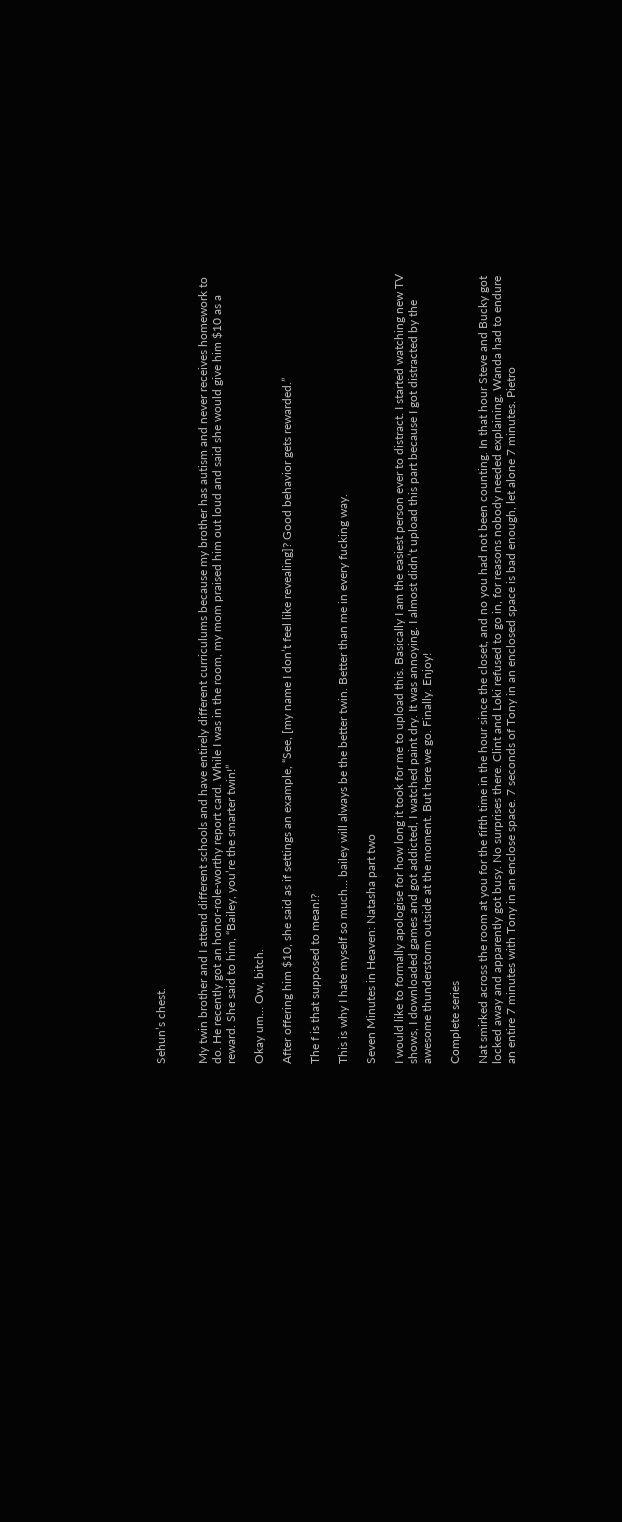Sehun’s chest.


My twin brother and I attend different schools and have entirely different curriculums because my brother has autism and never receives homework to do. He recently got an honor-role-worthy report card. While I was in the room, my mom praised him out loud and said she would give him $10 as a reward. She said to him, “Bailey, you’re the smarter twin!”

Okay um… Ow, bitch.

After offering him $10, she said as if settings an example, “See, [my name I don’t feel like revealing]? Good behavior gets rewarded.”

The f is that supposed to mean!?

This is why I hate myself so much… bailey will always be the better twin. Better than me in every fucking way.

Seven Minutes in Heaven: Natasha part two

I would like to formally apologise for how long it took for me to upload this. Basically I am the easiest person ever to distract. I started watching new TV shows, I downloaded games and got addicted, I watched paint dry. It was annoying. I almost didn’t upload this part because I got distracted by the awesome thunderstorm outside at the moment. But here we go. Finally. Enjoy!

Complete series

Nat smirked across the room at you for the fifth time in the hour since the closet, and no you had not been counting. In that hour Steve and Bucky got locked away and apparently got busy. No surprises there. Clint and Loki refused to go in, for reasons nobody needed explaining. Wanda had to endure an entire 7 minutes with Tony in an enclose space. 7 seconds of Tony in an enclosed space is bad enough, let alone 7 minutes. Pietro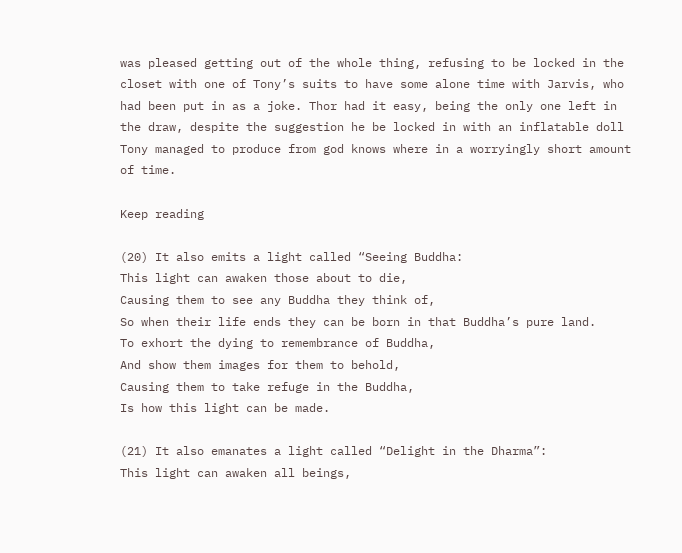was pleased getting out of the whole thing, refusing to be locked in the closet with one of Tony’s suits to have some alone time with Jarvis, who had been put in as a joke. Thor had it easy, being the only one left in the draw, despite the suggestion he be locked in with an inflatable doll Tony managed to produce from god knows where in a worryingly short amount of time.

Keep reading

(20) It also emits a light called “Seeing Buddha:
This light can awaken those about to die,
Causing them to see any Buddha they think of,
So when their life ends they can be born in that Buddha’s pure land.
To exhort the dying to remembrance of Buddha,
And show them images for them to behold,
Causing them to take refuge in the Buddha,
Is how this light can be made.

(21) It also emanates a light called “Delight in the Dharma”:
This light can awaken all beings,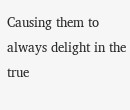Causing them to always delight in the true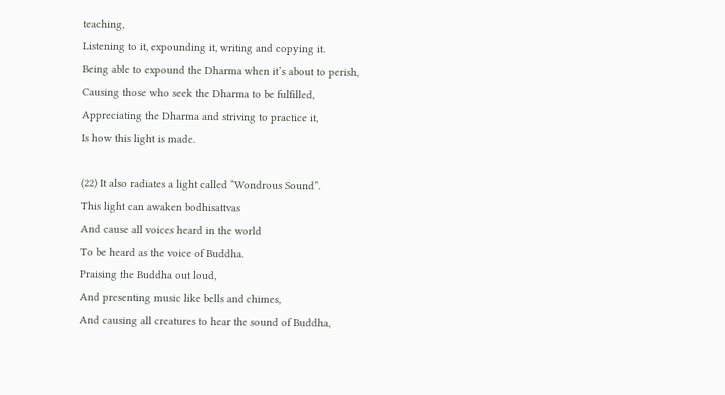teaching,
Listening to it, expounding it, writing and copying it.
Being able to expound the Dharma when it’s about to perish,
Causing those who seek the Dharma to be fulfilled,
Appreciating the Dharma and striving to practice it,
Is how this light is made.

(22) It also radiates a light called “Wondrous Sound”.
This light can awaken bodhisattvas
And cause all voices heard in the world
To be heard as the voice of Buddha.
Praising the Buddha out loud,
And presenting music like bells and chimes,
And causing all creatures to hear the sound of Buddha,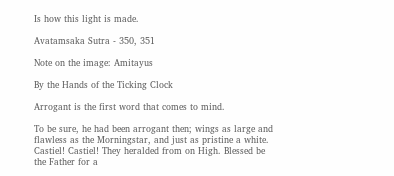Is how this light is made.

Avatamsaka Sutra - 350, 351

Note on the image: Amitayus

By the Hands of the Ticking Clock

Arrogant is the first word that comes to mind.

To be sure, he had been arrogant then; wings as large and flawless as the Morningstar, and just as pristine a white. Castiel! Castiel! They heralded from on High. Blessed be the Father for a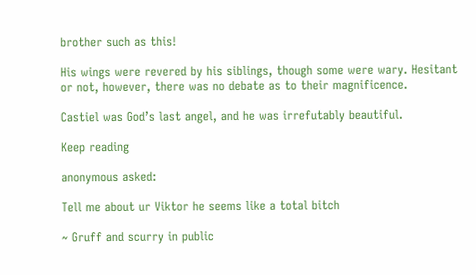brother such as this!

His wings were revered by his siblings, though some were wary. Hesitant or not, however, there was no debate as to their magnificence.

Castiel was God’s last angel, and he was irrefutably beautiful.

Keep reading

anonymous asked:

Tell me about ur Viktor he seems like a total bitch

~ Gruff and scurry in public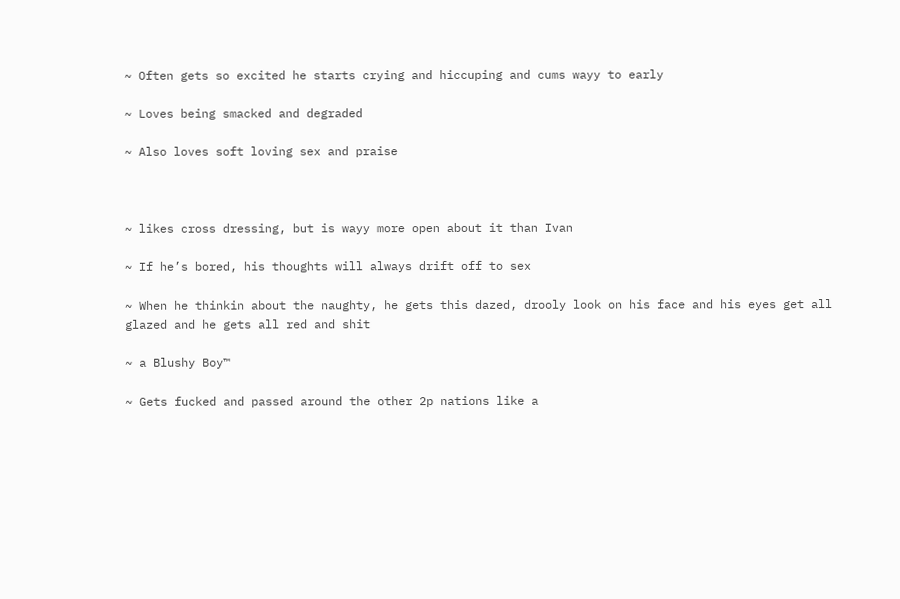~ Often gets so excited he starts crying and hiccuping and cums wayy to early

~ Loves being smacked and degraded

~ Also loves soft loving sex and praise



~ likes cross dressing, but is wayy more open about it than Ivan

~ If he’s bored, his thoughts will always drift off to sex

~ When he thinkin about the naughty, he gets this dazed, drooly look on his face and his eyes get all glazed and he gets all red and shit

~ a Blushy Boy™

~ Gets fucked and passed around the other 2p nations like a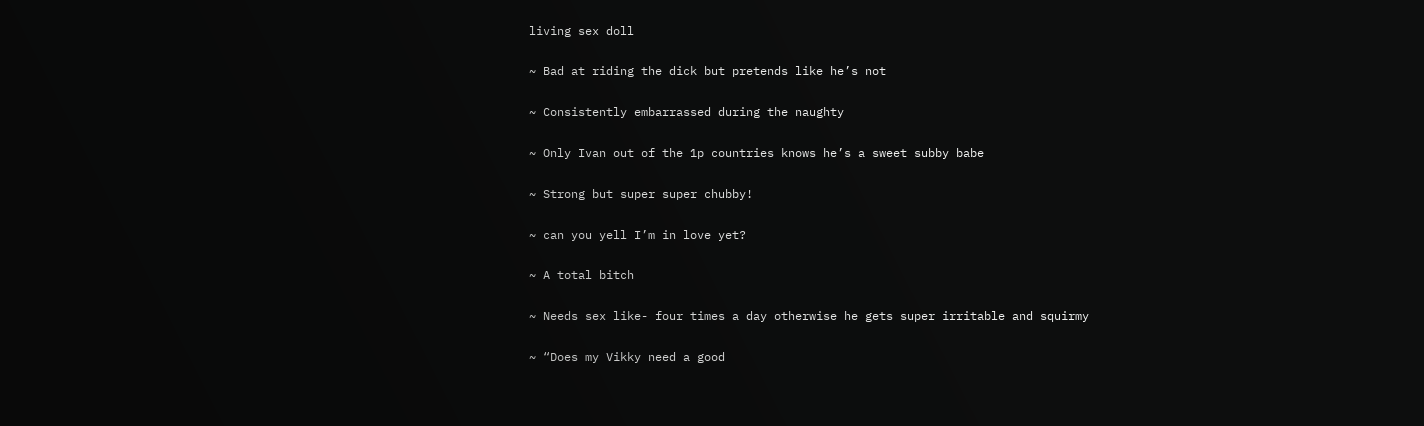living sex doll

~ Bad at riding the dick but pretends like he’s not

~ Consistently embarrassed during the naughty

~ Only Ivan out of the 1p countries knows he’s a sweet subby babe

~ Strong but super super chubby!

~ can you yell I’m in love yet?

~ A total bitch

~ Needs sex like- four times a day otherwise he gets super irritable and squirmy

~ “Does my Vikky need a good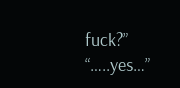fuck?”                    “…..yes…”